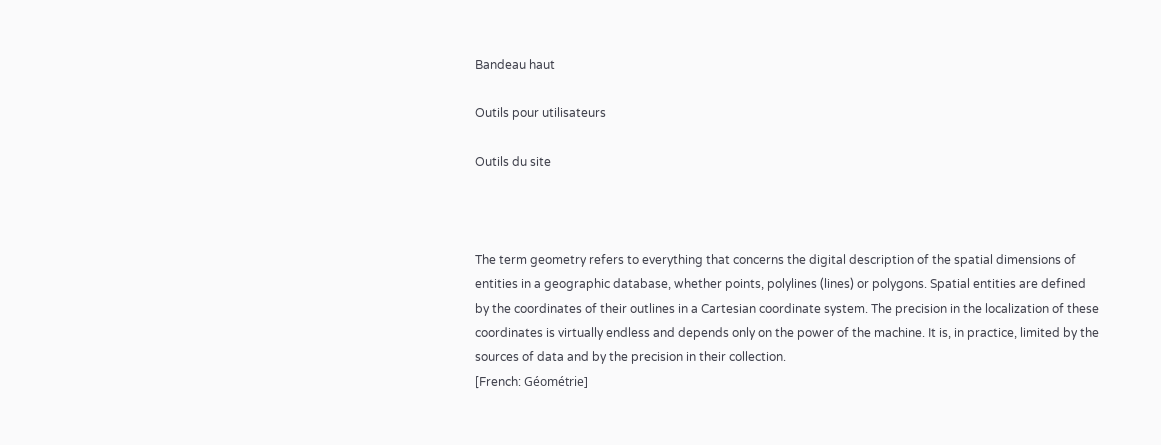Bandeau haut

Outils pour utilisateurs

Outils du site



The term geometry refers to everything that concerns the digital description of the spatial dimensions of entities in a geographic database, whether points, polylines (lines) or polygons. Spatial entities are defined by the coordinates of their outlines in a Cartesian coordinate system. The precision in the localization of these coordinates is virtually endless and depends only on the power of the machine. It is, in practice, limited by the sources of data and by the precision in their collection.
[French: Géométrie]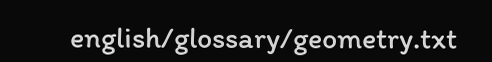english/glossary/geometry.txt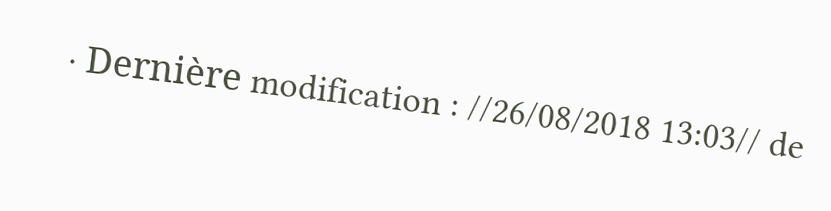· Dernière modification : //26/08/2018 13:03// de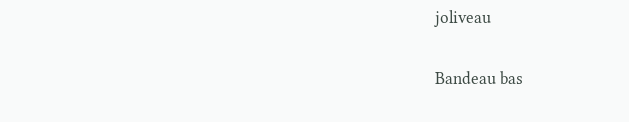joliveau

Bandeau bas